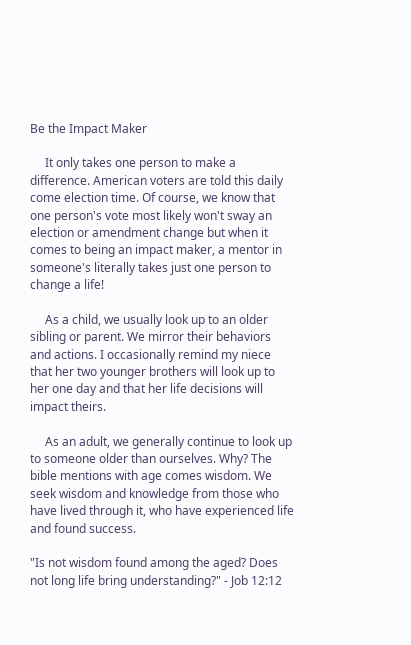Be the Impact Maker

     It only takes one person to make a difference. American voters are told this daily come election time. Of course, we know that one person's vote most likely won't sway an election or amendment change but when it comes to being an impact maker, a mentor in someone's literally takes just one person to change a life!

     As a child, we usually look up to an older sibling or parent. We mirror their behaviors and actions. I occasionally remind my niece  that her two younger brothers will look up to her one day and that her life decisions will impact theirs.

     As an adult, we generally continue to look up to someone older than ourselves. Why? The bible mentions with age comes wisdom. We seek wisdom and knowledge from those who have lived through it, who have experienced life and found success.

"Is not wisdom found among the aged? Does not long life bring understanding?" - Job 12:12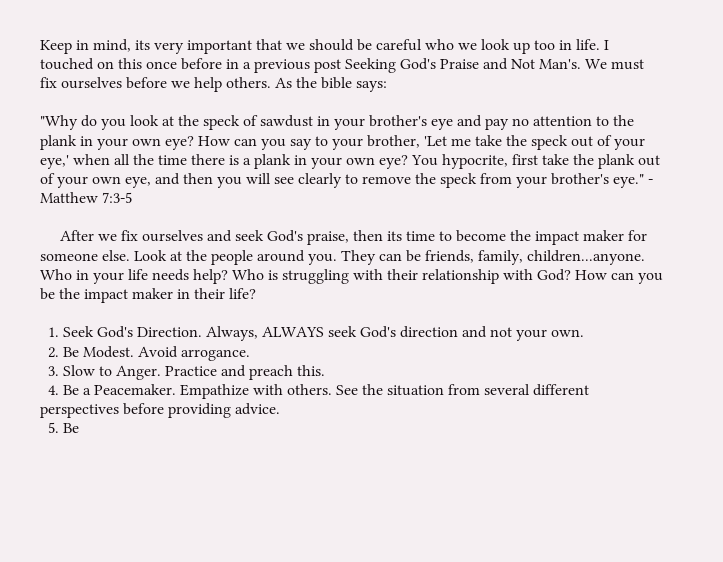Keep in mind, its very important that we should be careful who we look up too in life. I touched on this once before in a previous post Seeking God's Praise and Not Man's. We must fix ourselves before we help others. As the bible says:

"Why do you look at the speck of sawdust in your brother's eye and pay no attention to the plank in your own eye? How can you say to your brother, 'Let me take the speck out of your eye,' when all the time there is a plank in your own eye? You hypocrite, first take the plank out of your own eye, and then you will see clearly to remove the speck from your brother's eye." - Matthew 7:3-5

     After we fix ourselves and seek God's praise, then its time to become the impact maker for someone else. Look at the people around you. They can be friends, family, children...anyone. Who in your life needs help? Who is struggling with their relationship with God? How can you be the impact maker in their life?

  1. Seek God's Direction. Always, ALWAYS seek God's direction and not your own.
  2. Be Modest. Avoid arrogance.
  3. Slow to Anger. Practice and preach this.
  4. Be a Peacemaker. Empathize with others. See the situation from several different perspectives before providing advice.
  5. Be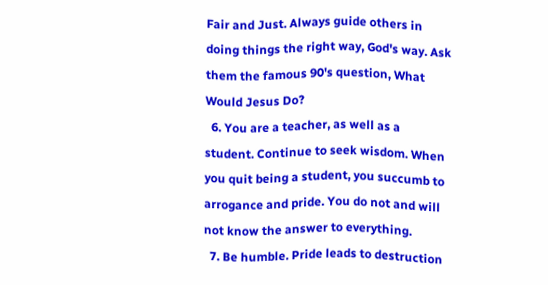Fair and Just. Always guide others in doing things the right way, God's way. Ask them the famous 90's question, What Would Jesus Do?
  6. You are a teacher, as well as a student. Continue to seek wisdom. When you quit being a student, you succumb to arrogance and pride. You do not and will not know the answer to everything.
  7. Be humble. Pride leads to destruction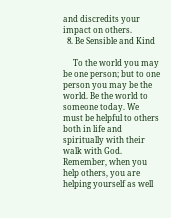and discredits your impact on others.
  8. Be Sensible and Kind

     To the world you may be one person; but to one person you may be the world. Be the world to someone today. We must be helpful to others both in life and spiritually with their walk with God. Remember, when you help others, you are helping yourself as well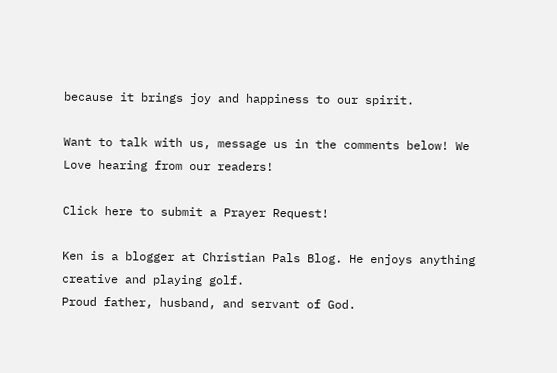because it brings joy and happiness to our spirit.

Want to talk with us, message us in the comments below! We Love hearing from our readers!

Click here to submit a Prayer Request!

Ken is a blogger at Christian Pals Blog. He enjoys anything creative and playing golf.
Proud father, husband, and servant of God.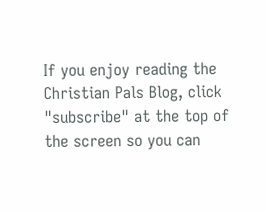If you enjoy reading the Christian Pals Blog, click "subscribe" at the top of the screen so you can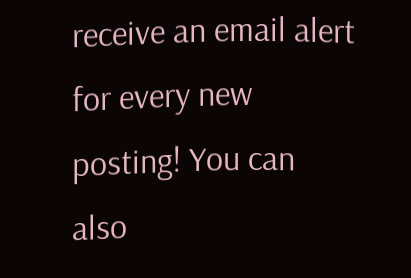receive an email alert for every new posting! You can also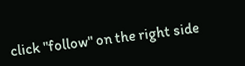click "follow" on the right side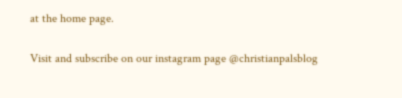at the home page.

Visit and subscribe on our instagram page @christianpalsblog